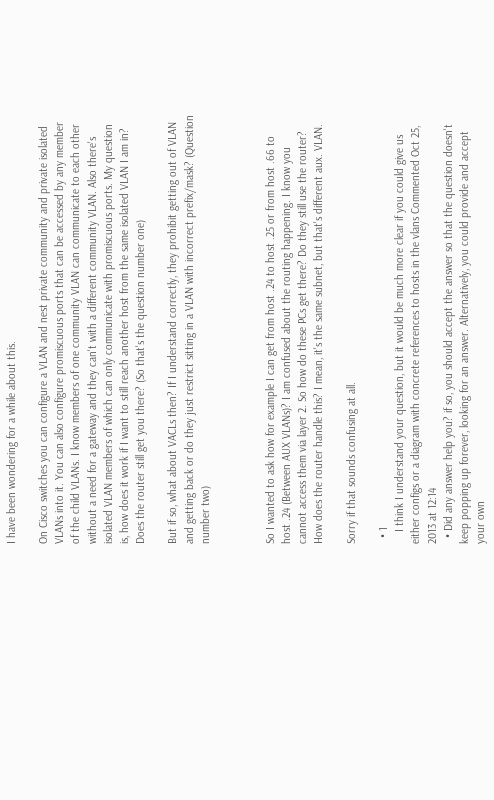I have been wondering for a while about this.

On Cisco switches you can configure a VLAN and nest private community and private isolated VLANs into it. You can also configure promiscuous ports that can be accessed by any member of the child VLANs. I know members of one community VLAN can communicate to each other without a need for a gateway and they can't with a different community VLAN. Also there's isolated VLAN members of which can only communicate with promiscuous ports. My question is, how does it work if I want to still reach another host from the same isolated VLAN I am in? Does the router still get you there? (So that's the question number one)

But if so, what about VACLs then? If I understand correctly, they prohibit getting out of VLAN and getting back or do they just restrict sitting in a VLAN with incorrect prefix/mask? (Question number two)



So I wanted to ask how for example I can get from host .24 to host .25 or from host .66 to host .24 (Between AUX VLANs)? I am confused about the routing happening. I know you cannot access them via layer 2. So how do these PCs get there? Do they still use the router? How does the router handle this? I mean, it's the same subnet, but that's different aux. VLAN.

Sorry if that sounds confusing at all.

  • 1
    I think I understand your question, but it would be much more clear if you could give us either configs or a diagram with concrete references to hosts in the vlans Commented Oct 25, 2013 at 12:14
  • Did any answer help you? if so, you should accept the answer so that the question doesn't keep popping up forever, looking for an answer. Alternatively, you could provide and accept your own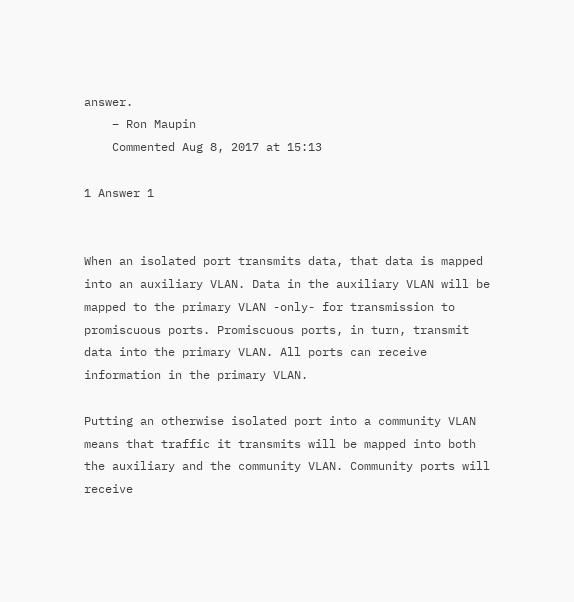answer.
    – Ron Maupin
    Commented Aug 8, 2017 at 15:13

1 Answer 1


When an isolated port transmits data, that data is mapped into an auxiliary VLAN. Data in the auxiliary VLAN will be mapped to the primary VLAN -only- for transmission to promiscuous ports. Promiscuous ports, in turn, transmit data into the primary VLAN. All ports can receive information in the primary VLAN.

Putting an otherwise isolated port into a community VLAN means that traffic it transmits will be mapped into both the auxiliary and the community VLAN. Community ports will receive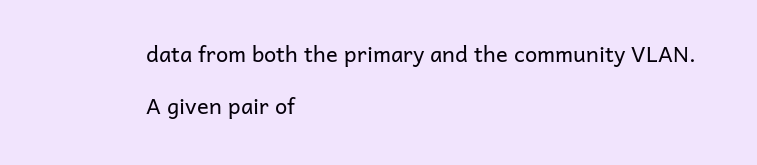data from both the primary and the community VLAN.

A given pair of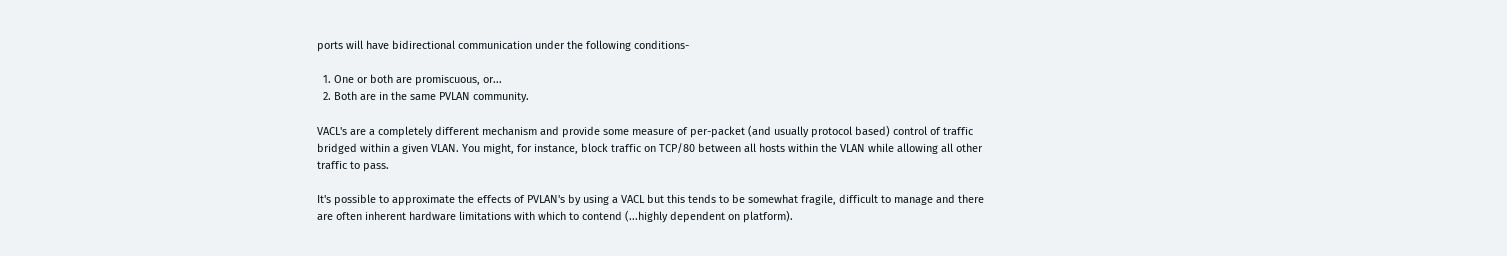ports will have bidirectional communication under the following conditions-

  1. One or both are promiscuous, or...
  2. Both are in the same PVLAN community.

VACL's are a completely different mechanism and provide some measure of per-packet (and usually protocol based) control of traffic bridged within a given VLAN. You might, for instance, block traffic on TCP/80 between all hosts within the VLAN while allowing all other traffic to pass.

It's possible to approximate the effects of PVLAN's by using a VACL but this tends to be somewhat fragile, difficult to manage and there are often inherent hardware limitations with which to contend (...highly dependent on platform).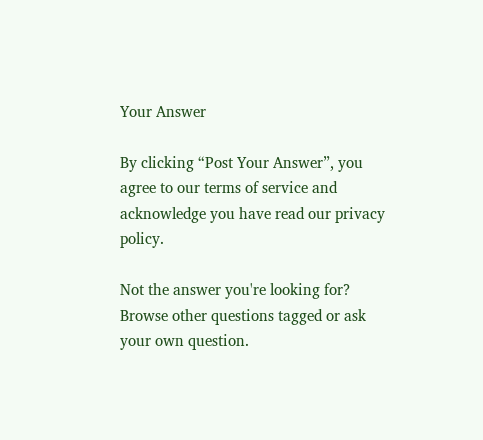Your Answer

By clicking “Post Your Answer”, you agree to our terms of service and acknowledge you have read our privacy policy.

Not the answer you're looking for? Browse other questions tagged or ask your own question.